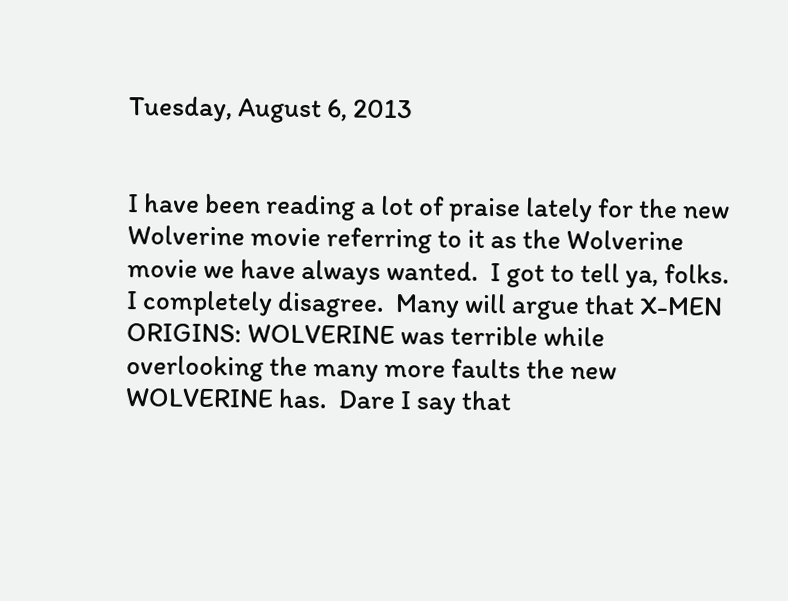Tuesday, August 6, 2013


I have been reading a lot of praise lately for the new Wolverine movie referring to it as the Wolverine movie we have always wanted.  I got to tell ya, folks.  I completely disagree.  Many will argue that X-MEN ORIGINS: WOLVERINE was terrible while overlooking the many more faults the new WOLVERINE has.  Dare I say that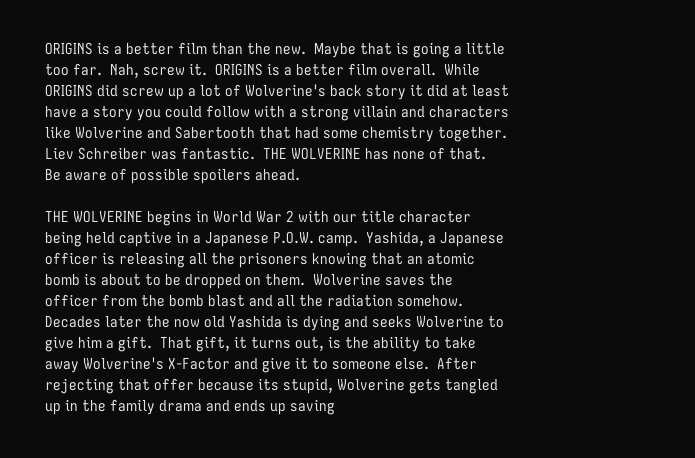ORIGINS is a better film than the new.  Maybe that is going a little too far.  Nah, screw it.  ORIGINS is a better film overall.  While ORIGINS did screw up a lot of Wolverine's back story it did at least have a story you could follow with a strong villain and characters like Wolverine and Sabertooth that had some chemistry together.  Liev Schreiber was fantastic.  THE WOLVERINE has none of that.    Be aware of possible spoilers ahead.

THE WOLVERINE begins in World War 2 with our title character being held captive in a Japanese P.O.W. camp.  Yashida, a Japanese officer is releasing all the prisoners knowing that an atomic bomb is about to be dropped on them.  Wolverine saves the officer from the bomb blast and all the radiation somehow.  Decades later the now old Yashida is dying and seeks Wolverine to give him a gift.  That gift, it turns out, is the ability to take away Wolverine's X-Factor and give it to someone else.  After rejecting that offer because its stupid, Wolverine gets tangled up in the family drama and ends up saving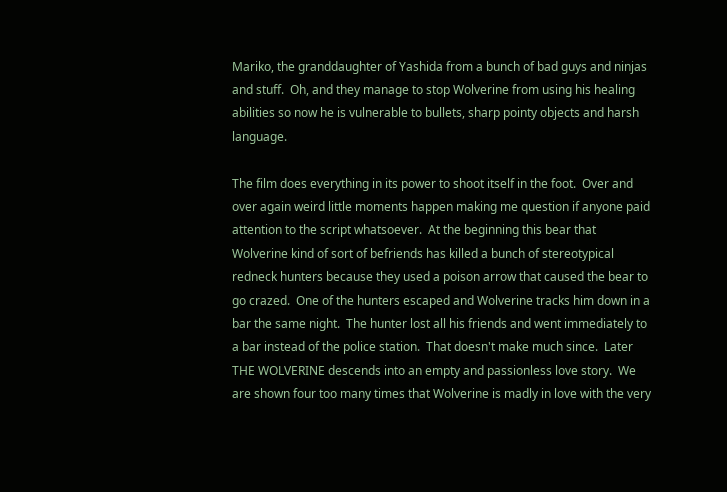Mariko, the granddaughter of Yashida from a bunch of bad guys and ninjas and stuff.  Oh, and they manage to stop Wolverine from using his healing abilities so now he is vulnerable to bullets, sharp pointy objects and harsh language.

The film does everything in its power to shoot itself in the foot.  Over and over again weird little moments happen making me question if anyone paid attention to the script whatsoever.  At the beginning this bear that Wolverine kind of sort of befriends has killed a bunch of stereotypical redneck hunters because they used a poison arrow that caused the bear to go crazed.  One of the hunters escaped and Wolverine tracks him down in a bar the same night.  The hunter lost all his friends and went immediately to a bar instead of the police station.  That doesn't make much since.  Later THE WOLVERINE descends into an empty and passionless love story.  We are shown four too many times that Wolverine is madly in love with the very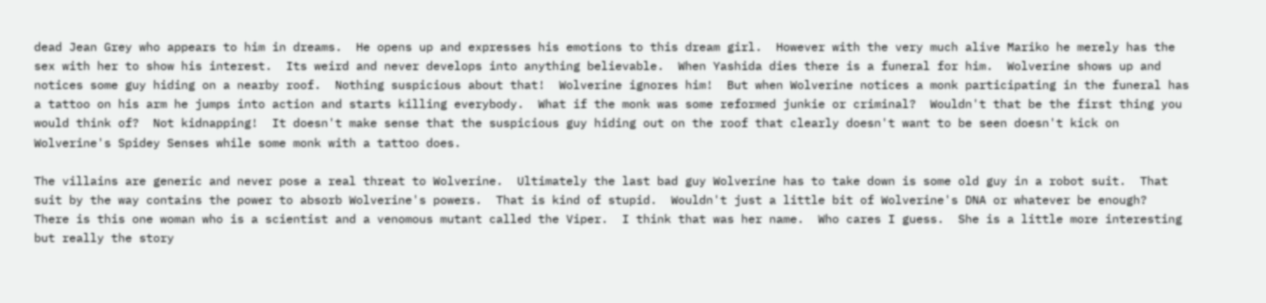dead Jean Grey who appears to him in dreams.  He opens up and expresses his emotions to this dream girl.  However with the very much alive Mariko he merely has the sex with her to show his interest.  Its weird and never develops into anything believable.  When Yashida dies there is a funeral for him.  Wolverine shows up and notices some guy hiding on a nearby roof.  Nothing suspicious about that!  Wolverine ignores him!  But when Wolverine notices a monk participating in the funeral has a tattoo on his arm he jumps into action and starts killing everybody.  What if the monk was some reformed junkie or criminal?  Wouldn't that be the first thing you would think of?  Not kidnapping!  It doesn't make sense that the suspicious guy hiding out on the roof that clearly doesn't want to be seen doesn't kick on Wolverine's Spidey Senses while some monk with a tattoo does.

The villains are generic and never pose a real threat to Wolverine.  Ultimately the last bad guy Wolverine has to take down is some old guy in a robot suit.  That suit by the way contains the power to absorb Wolverine's powers.  That is kind of stupid.  Wouldn't just a little bit of Wolverine's DNA or whatever be enough?  There is this one woman who is a scientist and a venomous mutant called the Viper.  I think that was her name.  Who cares I guess.  She is a little more interesting but really the story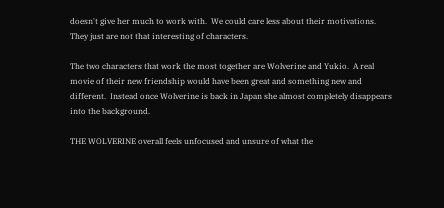doesn't give her much to work with.  We could care less about their motivations.  They just are not that interesting of characters.

The two characters that work the most together are Wolverine and Yukio.  A real movie of their new friendship would have been great and something new and different.  Instead once Wolverine is back in Japan she almost completely disappears into the background.

THE WOLVERINE overall feels unfocused and unsure of what the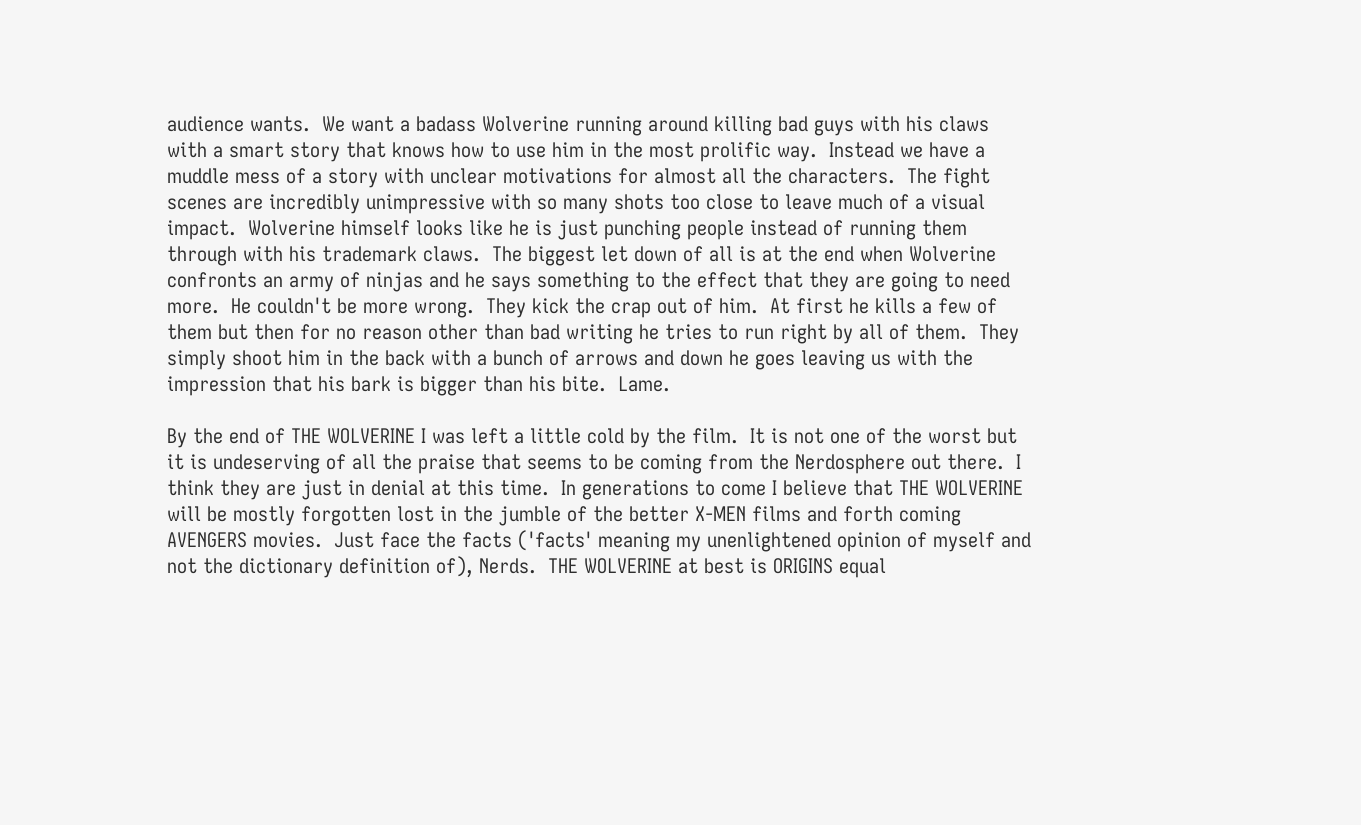audience wants.  We want a badass Wolverine running around killing bad guys with his claws with a smart story that knows how to use him in the most prolific way.  Instead we have a muddle mess of a story with unclear motivations for almost all the characters.  The fight scenes are incredibly unimpressive with so many shots too close to leave much of a visual impact.  Wolverine himself looks like he is just punching people instead of running them through with his trademark claws.  The biggest let down of all is at the end when Wolverine confronts an army of ninjas and he says something to the effect that they are going to need more.  He couldn't be more wrong.  They kick the crap out of him.  At first he kills a few of them but then for no reason other than bad writing he tries to run right by all of them.  They simply shoot him in the back with a bunch of arrows and down he goes leaving us with the impression that his bark is bigger than his bite.  Lame.

By the end of THE WOLVERINE I was left a little cold by the film.  It is not one of the worst but it is undeserving of all the praise that seems to be coming from the Nerdosphere out there.  I think they are just in denial at this time.  In generations to come I believe that THE WOLVERINE will be mostly forgotten lost in the jumble of the better X-MEN films and forth coming AVENGERS movies.  Just face the facts ('facts' meaning my unenlightened opinion of myself and not the dictionary definition of), Nerds.  THE WOLVERINE at best is ORIGINS equal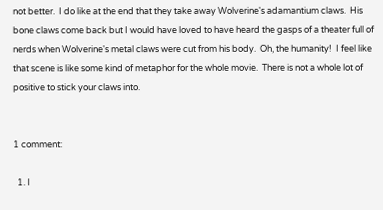not better.  I do like at the end that they take away Wolverine's adamantium claws.  His bone claws come back but I would have loved to have heard the gasps of a theater full of nerds when Wolverine's metal claws were cut from his body.  Oh, the humanity!  I feel like that scene is like some kind of metaphor for the whole movie.  There is not a whole lot of positive to stick your claws into.


1 comment:

  1. I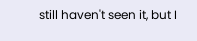still haven't seen it, but I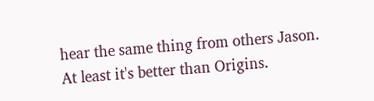hear the same thing from others Jason. At least it's better than Origins.